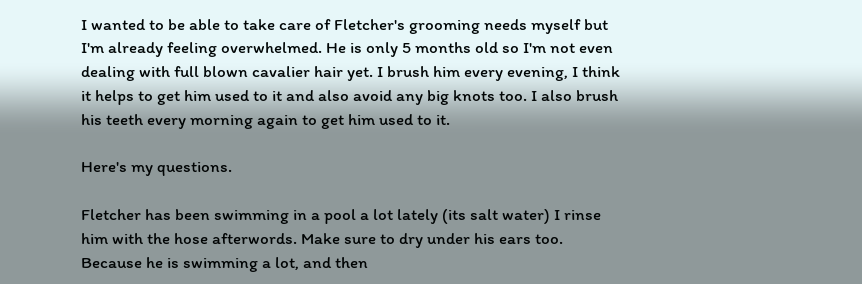I wanted to be able to take care of Fletcher's grooming needs myself but I'm already feeling overwhelmed. He is only 5 months old so I'm not even dealing with full blown cavalier hair yet. I brush him every evening, I think it helps to get him used to it and also avoid any big knots too. I also brush his teeth every morning again to get him used to it.

Here's my questions.

Fletcher has been swimming in a pool a lot lately (its salt water) I rinse him with the hose afterwords. Make sure to dry under his ears too. Because he is swimming a lot, and then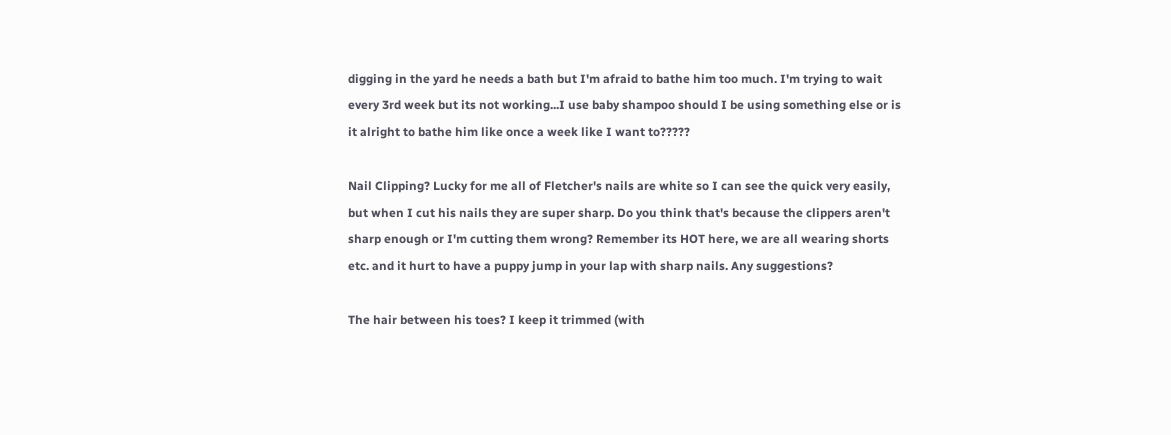digging in the yard he needs a bath but I'm afraid to bathe him too much. I'm trying to wait every 3rd week but its not working...I use baby shampoo should I be using something else or is it alright to bathe him like once a week like I want to?????

Nail Clipping? Lucky for me all of Fletcher's nails are white so I can see the quick very easily, but when I cut his nails they are super sharp. Do you think that's because the clippers aren't sharp enough or I'm cutting them wrong? Remember its HOT here, we are all wearing shorts etc. and it hurt to have a puppy jump in your lap with sharp nails. Any suggestions?

The hair between his toes? I keep it trimmed (with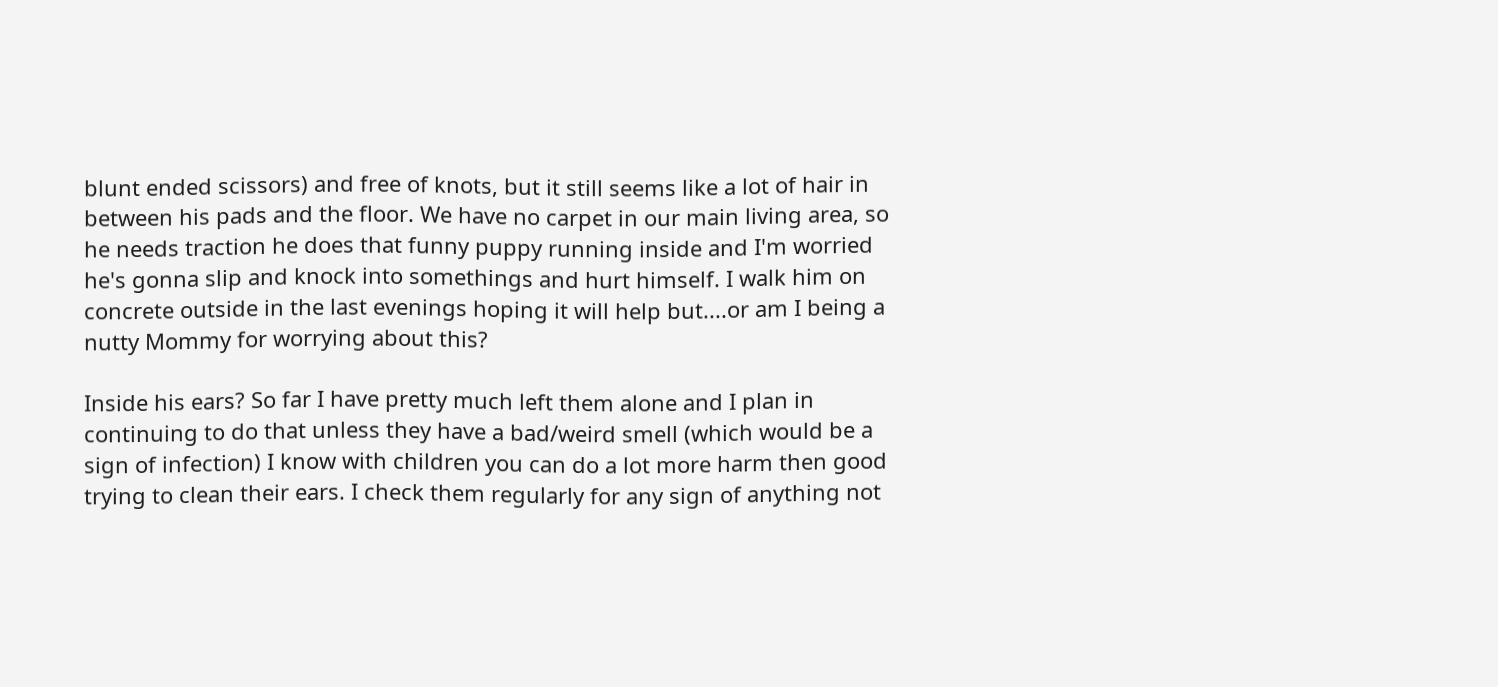blunt ended scissors) and free of knots, but it still seems like a lot of hair in between his pads and the floor. We have no carpet in our main living area, so he needs traction he does that funny puppy running inside and I'm worried he's gonna slip and knock into somethings and hurt himself. I walk him on concrete outside in the last evenings hoping it will help but....or am I being a nutty Mommy for worrying about this?

Inside his ears? So far I have pretty much left them alone and I plan in continuing to do that unless they have a bad/weird smell (which would be a sign of infection) I know with children you can do a lot more harm then good trying to clean their ears. I check them regularly for any sign of anything not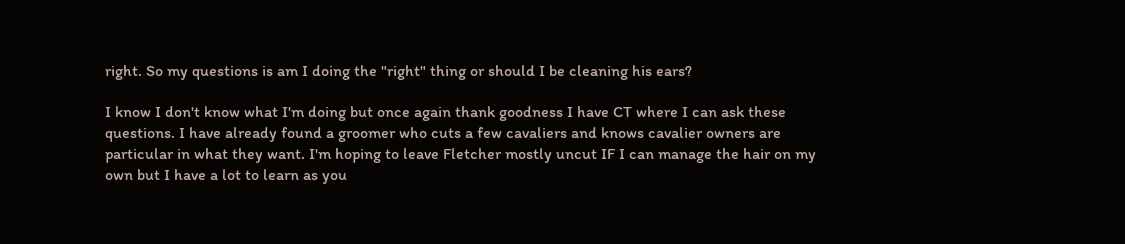right. So my questions is am I doing the "right" thing or should I be cleaning his ears?

I know I don't know what I'm doing but once again thank goodness I have CT where I can ask these questions. I have already found a groomer who cuts a few cavaliers and knows cavalier owners are particular in what they want. I'm hoping to leave Fletcher mostly uncut IF I can manage the hair on my own but I have a lot to learn as you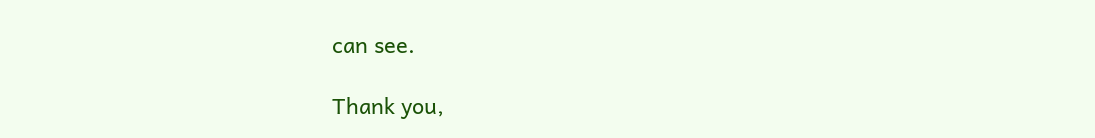can see.

Thank you,